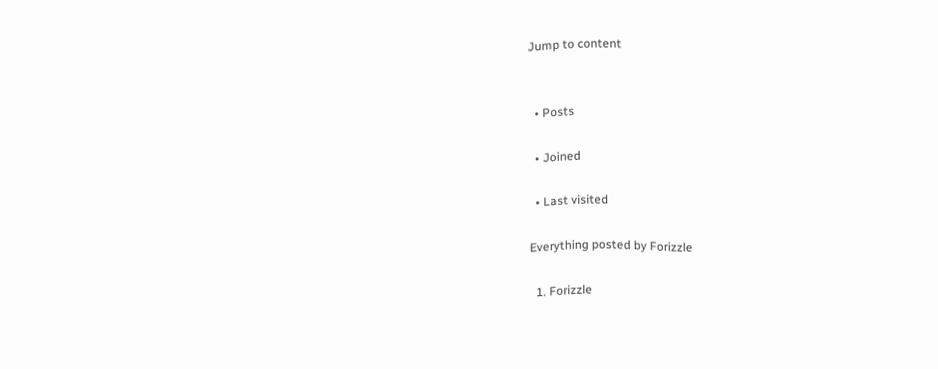Jump to content


  • Posts

  • Joined

  • Last visited

Everything posted by Forizzle

  1. Forizzle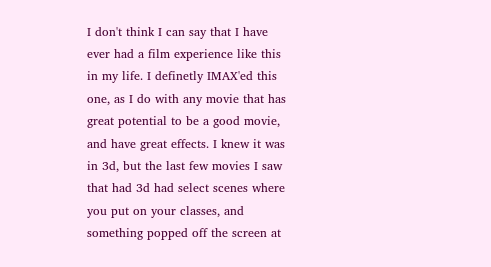I don't think I can say that I have ever had a film experience like this in my life. I definetly IMAX'ed this one, as I do with any movie that has great potential to be a good movie, and have great effects. I knew it was in 3d, but the last few movies I saw that had 3d had select scenes where you put on your classes, and something popped off the screen at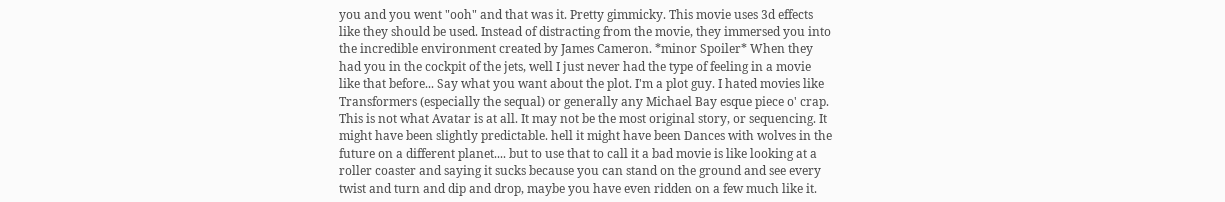you and you went "ooh" and that was it. Pretty gimmicky. This movie uses 3d effects like they should be used. Instead of distracting from the movie, they immersed you into the incredible environment created by James Cameron. *minor Spoiler* When they had you in the cockpit of the jets, well I just never had the type of feeling in a movie like that before... Say what you want about the plot. I'm a plot guy. I hated movies like Transformers (especially the sequal) or generally any Michael Bay esque piece o' crap. This is not what Avatar is at all. It may not be the most original story, or sequencing. It might have been slightly predictable. hell it might have been Dances with wolves in the future on a different planet.... but to use that to call it a bad movie is like looking at a roller coaster and saying it sucks because you can stand on the ground and see every twist and turn and dip and drop, maybe you have even ridden on a few much like it.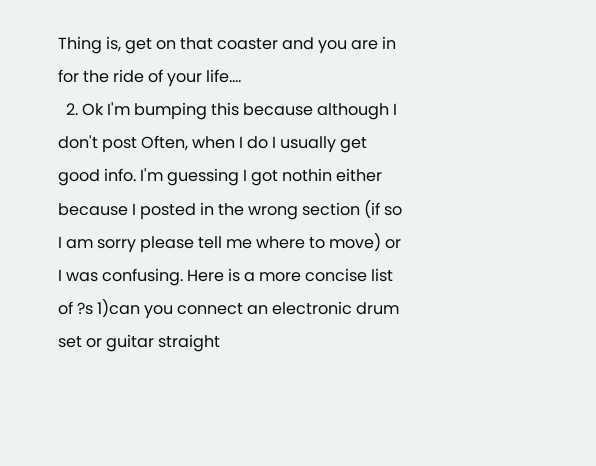Thing is, get on that coaster and you are in for the ride of your life....
  2. Ok I'm bumping this because although I don't post Often, when I do I usually get good info. I'm guessing I got nothin either because I posted in the wrong section (if so I am sorry please tell me where to move) or I was confusing. Here is a more concise list of ?s 1)can you connect an electronic drum set or guitar straight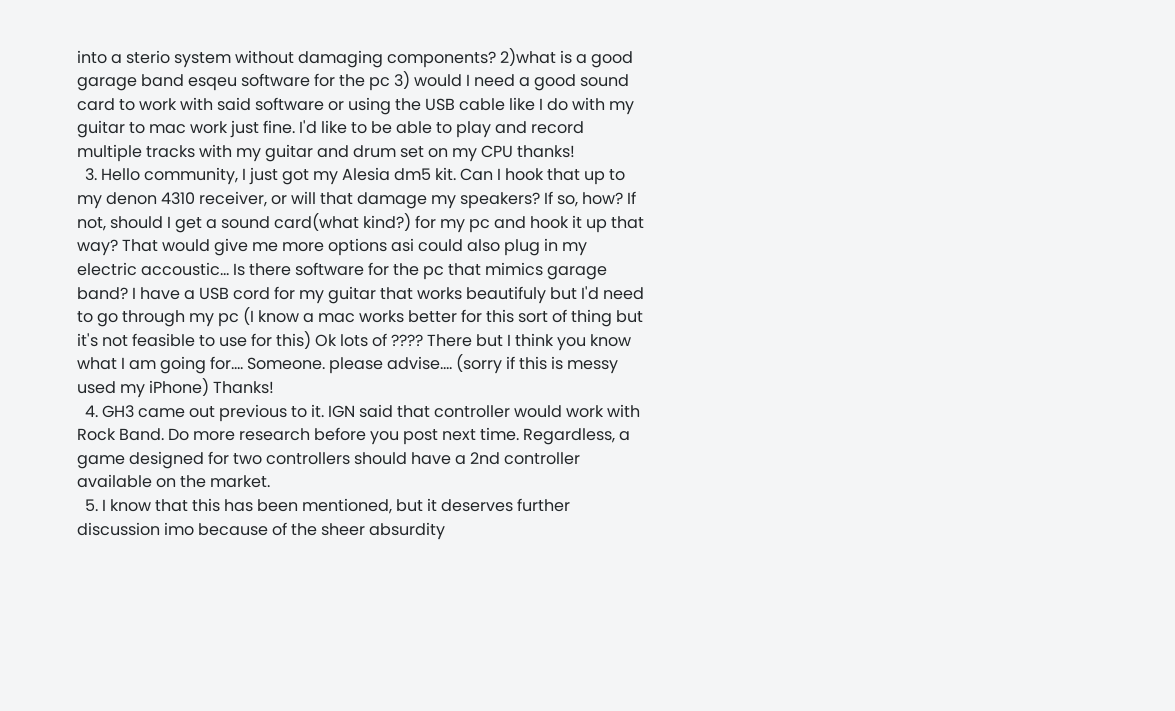into a sterio system without damaging components? 2)what is a good garage band esqeu software for the pc 3) would I need a good sound card to work with said software or using the USB cable like I do with my guitar to mac work just fine. I'd like to be able to play and record multiple tracks with my guitar and drum set on my CPU thanks!
  3. Hello community, I just got my Alesia dm5 kit. Can I hook that up to my denon 4310 receiver, or will that damage my speakers? If so, how? If not, should I get a sound card(what kind?) for my pc and hook it up that way? That would give me more options asi could also plug in my electric accoustic... Is there software for the pc that mimics garage band? I have a USB cord for my guitar that works beautifuly but I'd need to go through my pc (I know a mac works better for this sort of thing but it's not feasible to use for this) Ok lots of ???? There but I think you know what I am going for.... Someone. please advise.... (sorry if this is messy used my iPhone) Thanks!
  4. GH3 came out previous to it. IGN said that controller would work with Rock Band. Do more research before you post next time. Regardless, a game designed for two controllers should have a 2nd controller available on the market.
  5. I know that this has been mentioned, but it deserves further discussion imo because of the sheer absurdity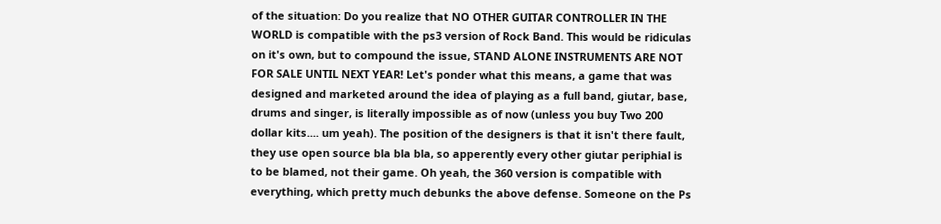of the situation: Do you realize that NO OTHER GUITAR CONTROLLER IN THE WORLD is compatible with the ps3 version of Rock Band. This would be ridiculas on it's own, but to compound the issue, STAND ALONE INSTRUMENTS ARE NOT FOR SALE UNTIL NEXT YEAR! Let's ponder what this means, a game that was designed and marketed around the idea of playing as a full band, giutar, base, drums and singer, is literally impossible as of now (unless you buy Two 200 dollar kits.... um yeah). The position of the designers is that it isn't there fault, they use open source bla bla bla, so apperently every other giutar periphial is to be blamed, not their game. Oh yeah, the 360 version is compatible with everything, which pretty much debunks the above defense. Someone on the Ps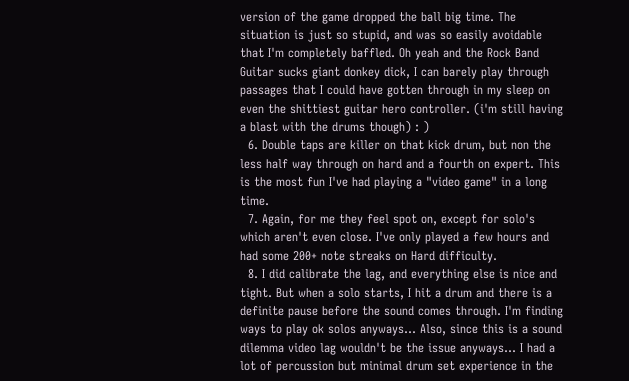version of the game dropped the ball big time. The situation is just so stupid, and was so easily avoidable that I'm completely baffled. Oh yeah and the Rock Band Guitar sucks giant donkey dick, I can barely play through passages that I could have gotten through in my sleep on even the shittiest guitar hero controller. (i'm still having a blast with the drums though) : )
  6. Double taps are killer on that kick drum, but non the less half way through on hard and a fourth on expert. This is the most fun I've had playing a "video game" in a long time.
  7. Again, for me they feel spot on, except for solo's which aren't even close. I've only played a few hours and had some 200+ note streaks on Hard difficulty.
  8. I did calibrate the lag, and everything else is nice and tight. But when a solo starts, I hit a drum and there is a definite pause before the sound comes through. I'm finding ways to play ok solos anyways... Also, since this is a sound dilemma video lag wouldn't be the issue anyways... I had a lot of percussion but minimal drum set experience in the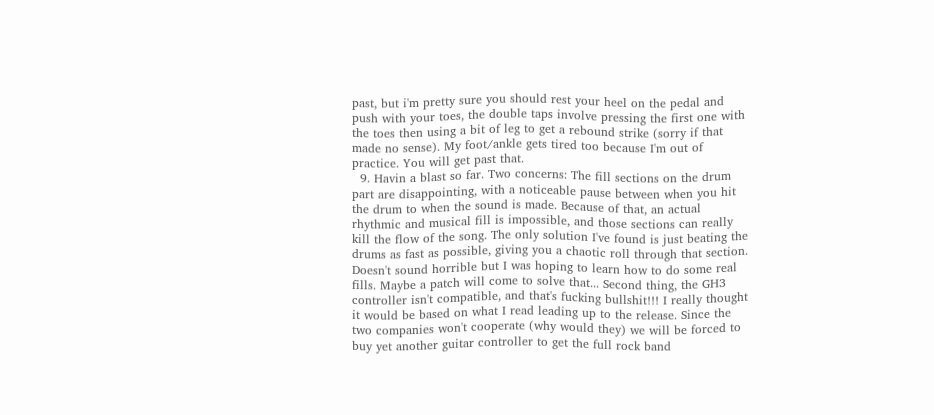past, but i'm pretty sure you should rest your heel on the pedal and push with your toes, the double taps involve pressing the first one with the toes then using a bit of leg to get a rebound strike (sorry if that made no sense). My foot/ankle gets tired too because I'm out of practice. You will get past that.
  9. Havin a blast so far. Two concerns: The fill sections on the drum part are disappointing, with a noticeable pause between when you hit the drum to when the sound is made. Because of that, an actual rhythmic and musical fill is impossible, and those sections can really kill the flow of the song. The only solution I've found is just beating the drums as fast as possible, giving you a chaotic roll through that section. Doesn't sound horrible but I was hoping to learn how to do some real fills. Maybe a patch will come to solve that... Second thing, the GH3 controller isn't compatible, and that's fucking bullshit!!! I really thought it would be based on what I read leading up to the release. Since the two companies won't cooperate (why would they) we will be forced to buy yet another guitar controller to get the full rock band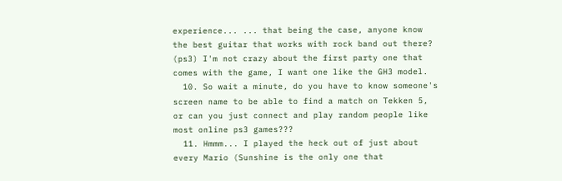experience... ... that being the case, anyone know the best guitar that works with rock band out there? (ps3) I'm not crazy about the first party one that comes with the game, I want one like the GH3 model.
  10. So wait a minute, do you have to know someone's screen name to be able to find a match on Tekken 5, or can you just connect and play random people like most online ps3 games???
  11. Hmmm... I played the heck out of just about every Mario (Sunshine is the only one that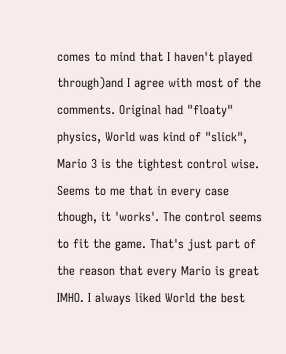comes to mind that I haven't played through)and I agree with most of the comments. Original had "floaty" physics, World was kind of "slick", Mario 3 is the tightest control wise. Seems to me that in every case though, it 'works'. The control seems to fit the game. That's just part of the reason that every Mario is great IMHO. I always liked World the best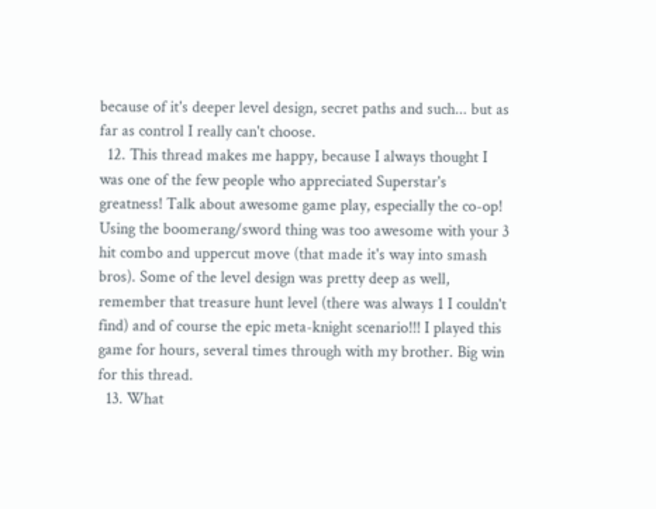because of it's deeper level design, secret paths and such... but as far as control I really can't choose.
  12. This thread makes me happy, because I always thought I was one of the few people who appreciated Superstar's greatness! Talk about awesome game play, especially the co-op! Using the boomerang/sword thing was too awesome with your 3 hit combo and uppercut move (that made it's way into smash bros). Some of the level design was pretty deep as well, remember that treasure hunt level (there was always 1 I couldn't find) and of course the epic meta-knight scenario!!! I played this game for hours, several times through with my brother. Big win for this thread.
  13. What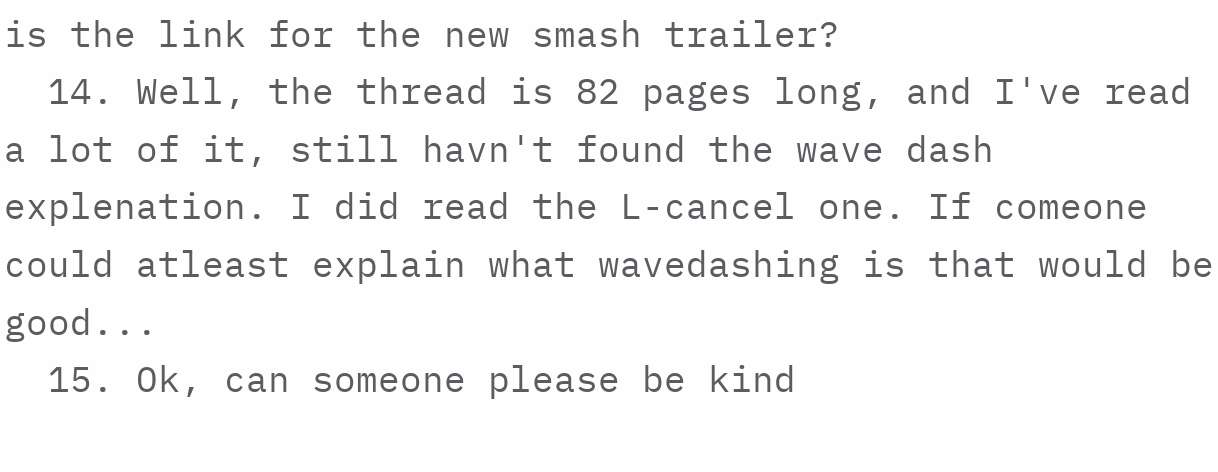is the link for the new smash trailer?
  14. Well, the thread is 82 pages long, and I've read a lot of it, still havn't found the wave dash explenation. I did read the L-cancel one. If comeone could atleast explain what wavedashing is that would be good...
  15. Ok, can someone please be kind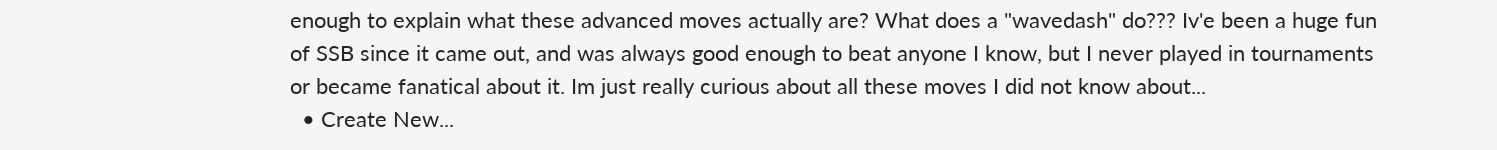enough to explain what these advanced moves actually are? What does a "wavedash" do??? Iv'e been a huge fun of SSB since it came out, and was always good enough to beat anyone I know, but I never played in tournaments or became fanatical about it. Im just really curious about all these moves I did not know about...
  • Create New...